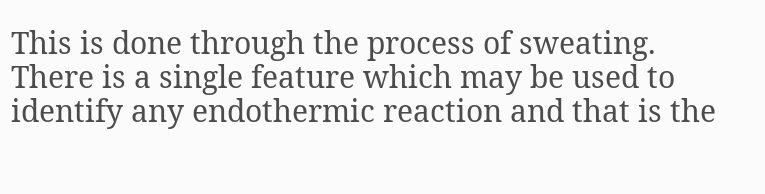This is done through the process of sweating. There is a single feature which may be used to identify any endothermic reaction and that is the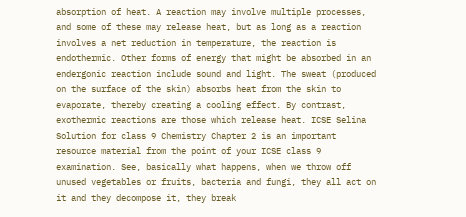absorption of heat. A reaction may involve multiple processes, and some of these may release heat, but as long as a reaction involves a net reduction in temperature, the reaction is endothermic. Other forms of energy that might be absorbed in an endergonic reaction include sound and light. The sweat (produced on the surface of the skin) absorbs heat from the skin to evaporate, thereby creating a cooling effect. By contrast, exothermic reactions are those which release heat. ICSE Selina Solution for class 9 Chemistry Chapter 2 is an important resource material from the point of your ICSE class 9 examination. See, basically what happens, when we throw off unused vegetables or fruits, bacteria and fungi, they all act on it and they decompose it, they break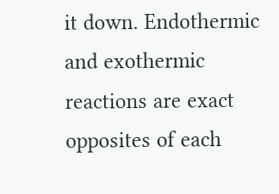it down. Endothermic and exothermic reactions are exact opposites of each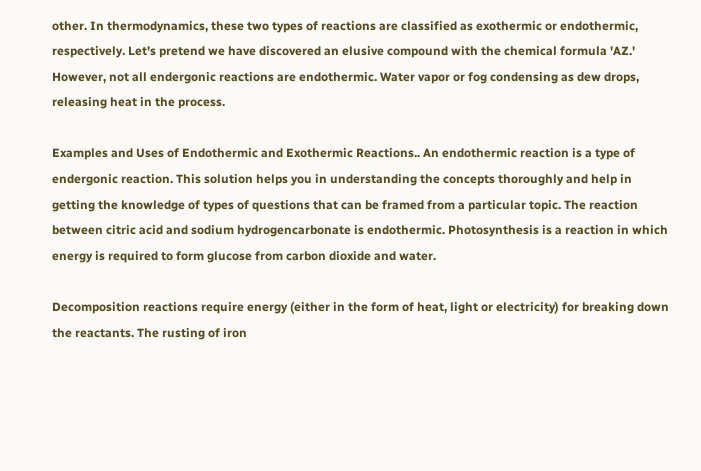other. In thermodynamics, these two types of reactions are classified as exothermic or endothermic, respectively. Let's pretend we have discovered an elusive compound with the chemical formula 'AZ.' However, not all endergonic reactions are endothermic. Water vapor or fog condensing as dew drops, releasing heat in the process.

Examples and Uses of Endothermic and Exothermic Reactions.. An endothermic reaction is a type of endergonic reaction. This solution helps you in understanding the concepts thoroughly and help in getting the knowledge of types of questions that can be framed from a particular topic. The reaction between citric acid and sodium hydrogencarbonate is endothermic. Photosynthesis is a reaction in which energy is required to form glucose from carbon dioxide and water.

Decomposition reactions require energy (either in the form of heat, light or electricity) for breaking down the reactants. The rusting of iron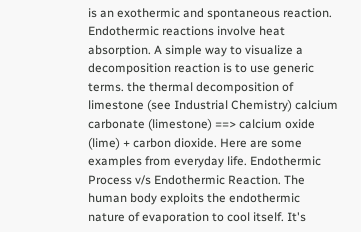is an exothermic and spontaneous reaction. Endothermic reactions involve heat absorption. A simple way to visualize a decomposition reaction is to use generic terms. the thermal decomposition of limestone (see Industrial Chemistry) calcium carbonate (limestone) ==> calcium oxide (lime) + carbon dioxide. Here are some examples from everyday life. Endothermic Process v/s Endothermic Reaction. The human body exploits the endothermic nature of evaporation to cool itself. It's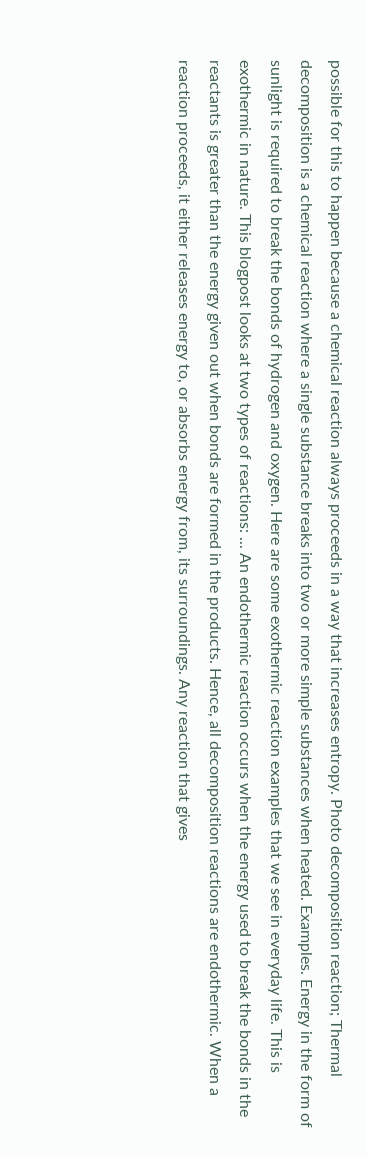possible for this to happen because a chemical reaction always proceeds in a way that increases entropy. Photo decomposition reaction; Thermal decomposition is a chemical reaction where a single substance breaks into two or more simple substances when heated. Examples. Energy in the form of sunlight is required to break the bonds of hydrogen and oxygen. Here are some exothermic reaction examples that we see in everyday life. This is exothermic in nature. This blogpost looks at two types of reactions: ... An endothermic reaction occurs when the energy used to break the bonds in the reactants is greater than the energy given out when bonds are formed in the products. Hence, all decomposition reactions are endothermic. When a reaction proceeds, it either releases energy to, or absorbs energy from, its surroundings. Any reaction that gives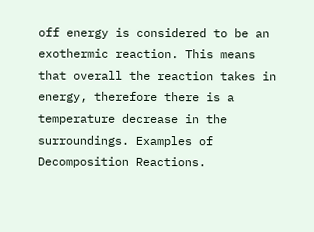off energy is considered to be an exothermic reaction. This means that overall the reaction takes in energy, therefore there is a temperature decrease in the surroundings. Examples of Decomposition Reactions.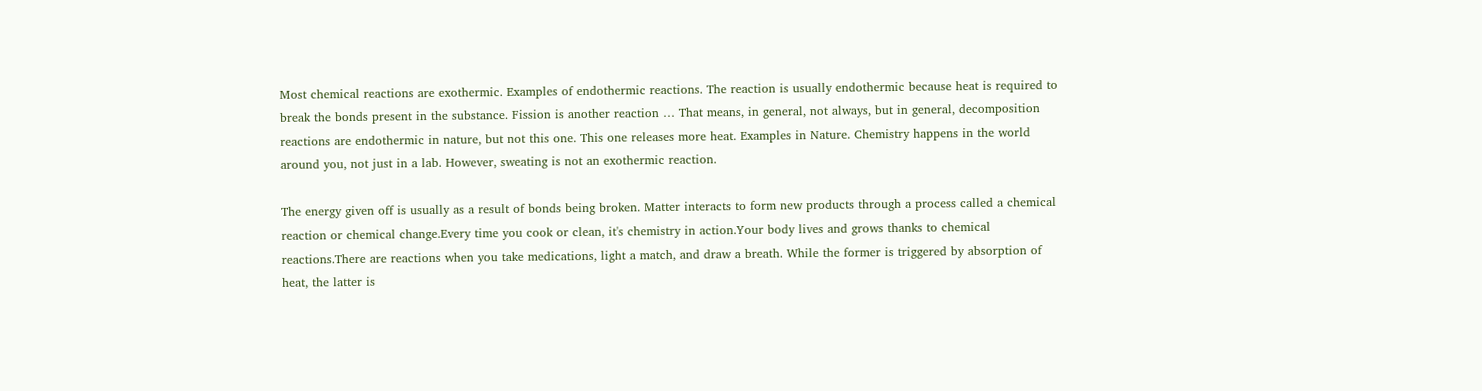Most chemical reactions are exothermic. Examples of endothermic reactions. The reaction is usually endothermic because heat is required to break the bonds present in the substance. Fission is another reaction … That means, in general, not always, but in general, decomposition reactions are endothermic in nature, but not this one. This one releases more heat. Examples in Nature. Chemistry happens in the world around you, not just in a lab. However, sweating is not an exothermic reaction.

The energy given off is usually as a result of bonds being broken. Matter interacts to form new products through a process called a chemical reaction or chemical change.Every time you cook or clean, it's chemistry in action.Your body lives and grows thanks to chemical reactions.There are reactions when you take medications, light a match, and draw a breath. While the former is triggered by absorption of heat, the latter is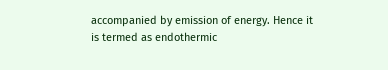accompanied by emission of energy. Hence it is termed as endothermic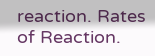reaction. Rates of Reaction.